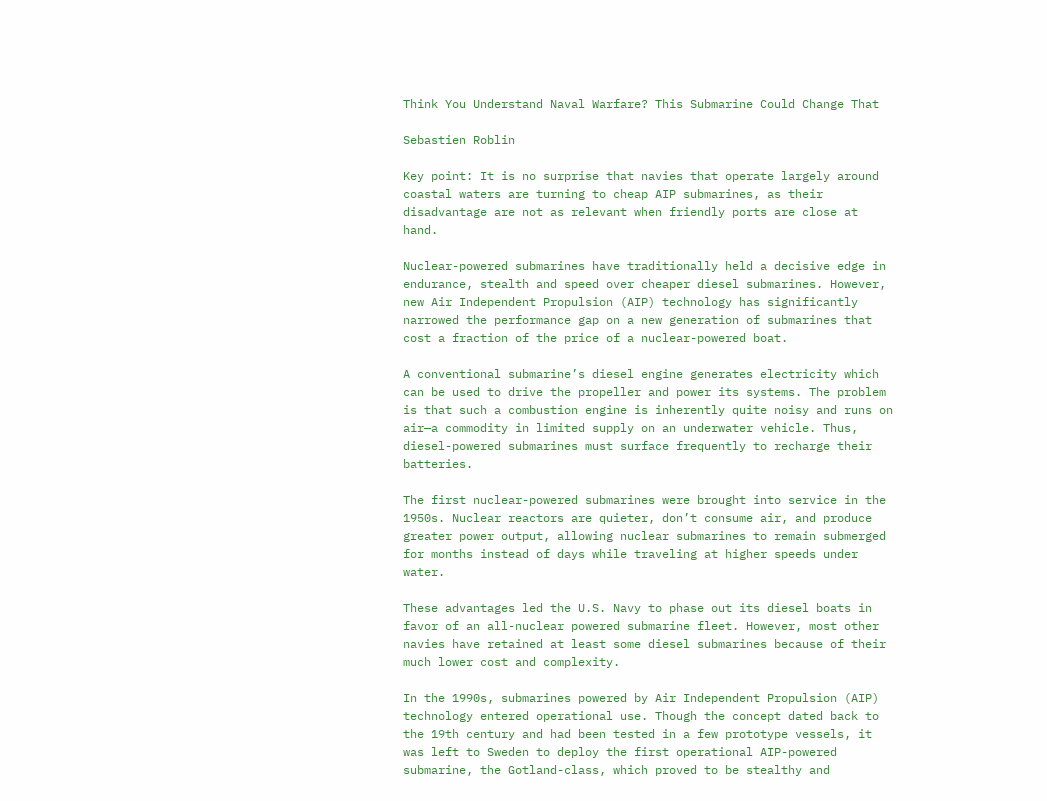Think You Understand Naval Warfare? This Submarine Could Change That

Sebastien Roblin

Key point: It is no surprise that navies that operate largely around coastal waters are turning to cheap AIP submarines, as their disadvantage are not as relevant when friendly ports are close at hand.

Nuclear-powered submarines have traditionally held a decisive edge in endurance, stealth and speed over cheaper diesel submarines. However, new Air Independent Propulsion (AIP) technology has significantly narrowed the performance gap on a new generation of submarines that cost a fraction of the price of a nuclear-powered boat.

A conventional submarine’s diesel engine generates electricity which can be used to drive the propeller and power its systems. The problem is that such a combustion engine is inherently quite noisy and runs on air—a commodity in limited supply on an underwater vehicle. Thus, diesel-powered submarines must surface frequently to recharge their batteries.

The first nuclear-powered submarines were brought into service in the 1950s. Nuclear reactors are quieter, don’t consume air, and produce greater power output, allowing nuclear submarines to remain submerged for months instead of days while traveling at higher speeds under water.

These advantages led the U.S. Navy to phase out its diesel boats in favor of an all-nuclear powered submarine fleet. However, most other navies have retained at least some diesel submarines because of their much lower cost and complexity.

In the 1990s, submarines powered by Air Independent Propulsion (AIP) technology entered operational use. Though the concept dated back to the 19th century and had been tested in a few prototype vessels, it was left to Sweden to deploy the first operational AIP-powered submarine, the Gotland-class, which proved to be stealthy and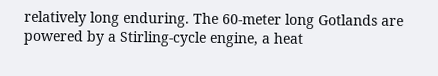relatively long enduring. The 60-meter long Gotlands are powered by a Stirling-cycle engine, a heat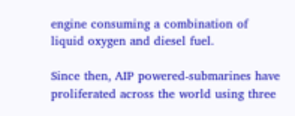engine consuming a combination of liquid oxygen and diesel fuel.

Since then, AIP powered-submarines have proliferated across the world using three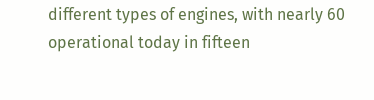different types of engines, with nearly 60 operational today in fifteen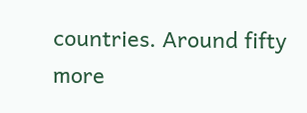countries. Around fifty more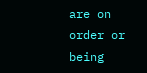are on order or being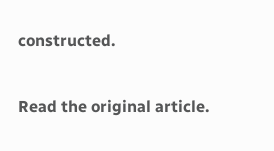constructed.

Read the original article.